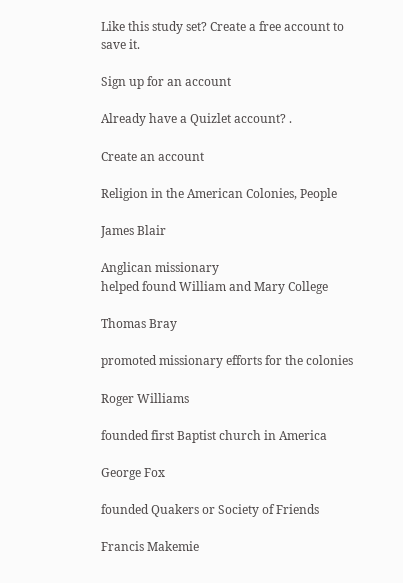Like this study set? Create a free account to save it.

Sign up for an account

Already have a Quizlet account? .

Create an account

Religion in the American Colonies, People

James Blair

Anglican missionary
helped found William and Mary College

Thomas Bray

promoted missionary efforts for the colonies

Roger Williams

founded first Baptist church in America

George Fox

founded Quakers or Society of Friends

Francis Makemie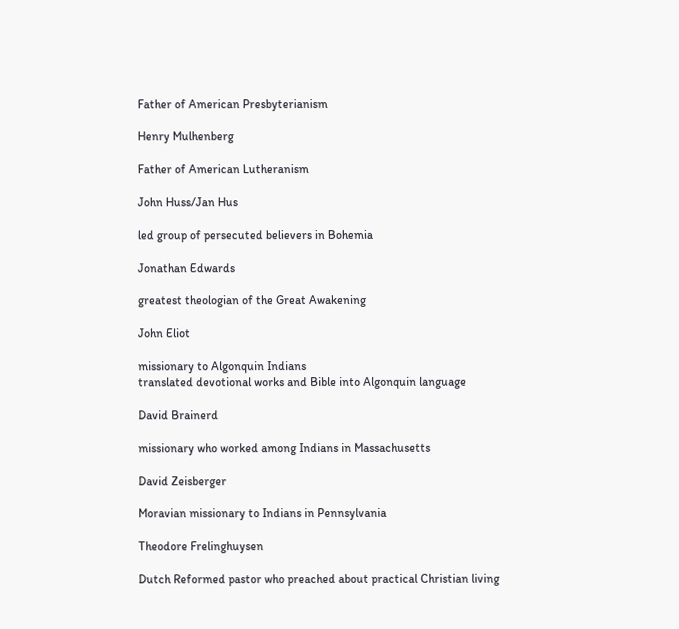Father of American Presbyterianism

Henry Mulhenberg

Father of American Lutheranism

John Huss/Jan Hus

led group of persecuted believers in Bohemia

Jonathan Edwards

greatest theologian of the Great Awakening

John Eliot

missionary to Algonquin Indians
translated devotional works and Bible into Algonquin language

David Brainerd

missionary who worked among Indians in Massachusetts

David Zeisberger

Moravian missionary to Indians in Pennsylvania

Theodore Frelinghuysen

Dutch Reformed pastor who preached about practical Christian living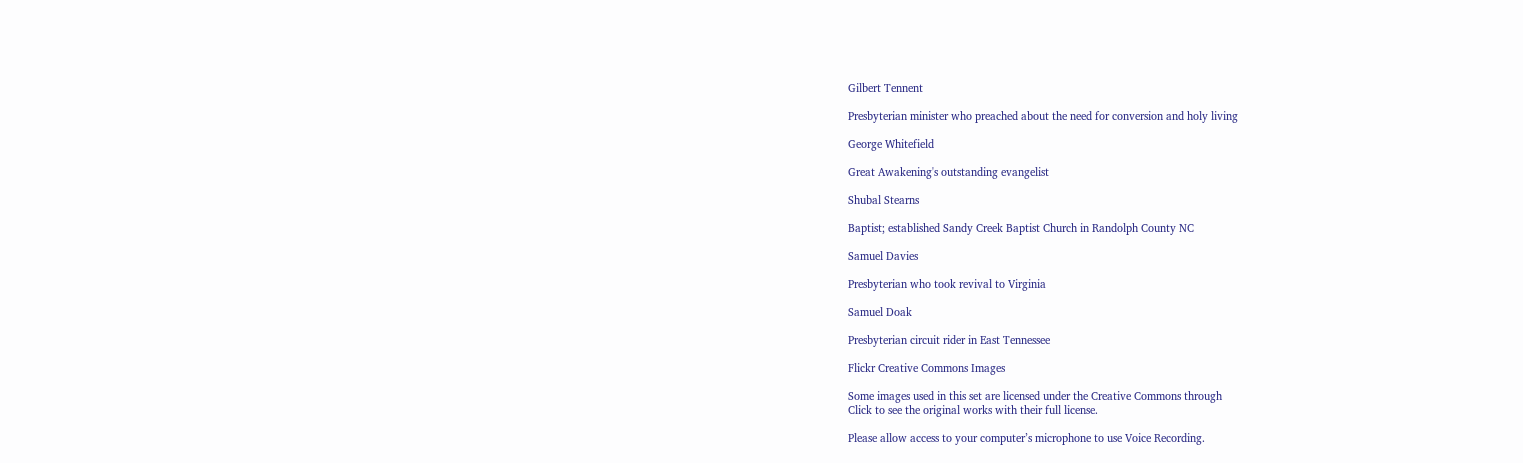Gilbert Tennent

Presbyterian minister who preached about the need for conversion and holy living

George Whitefield

Great Awakening's outstanding evangelist

Shubal Stearns

Baptist; established Sandy Creek Baptist Church in Randolph County NC

Samuel Davies

Presbyterian who took revival to Virginia

Samuel Doak

Presbyterian circuit rider in East Tennessee

Flickr Creative Commons Images

Some images used in this set are licensed under the Creative Commons through
Click to see the original works with their full license.

Please allow access to your computer’s microphone to use Voice Recording.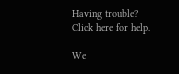Having trouble? Click here for help.

We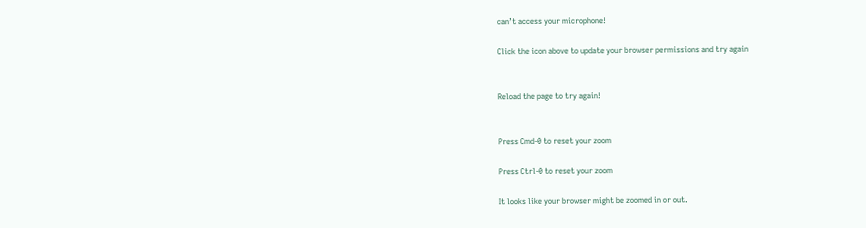can’t access your microphone!

Click the icon above to update your browser permissions and try again


Reload the page to try again!


Press Cmd-0 to reset your zoom

Press Ctrl-0 to reset your zoom

It looks like your browser might be zoomed in or out.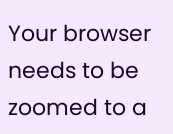Your browser needs to be zoomed to a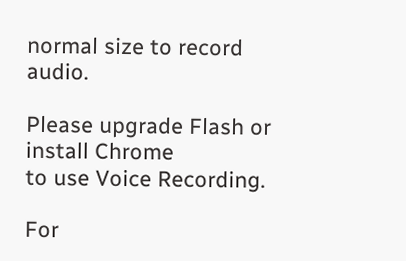normal size to record audio.

Please upgrade Flash or install Chrome
to use Voice Recording.

For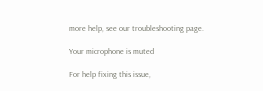more help, see our troubleshooting page.

Your microphone is muted

For help fixing this issue,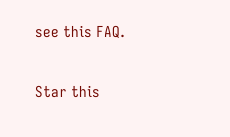see this FAQ.

Star this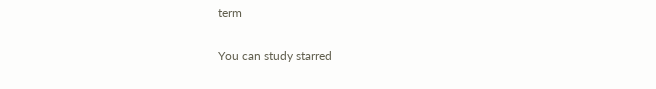term

You can study starred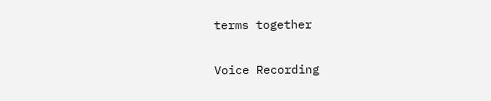terms together

Voice Recording